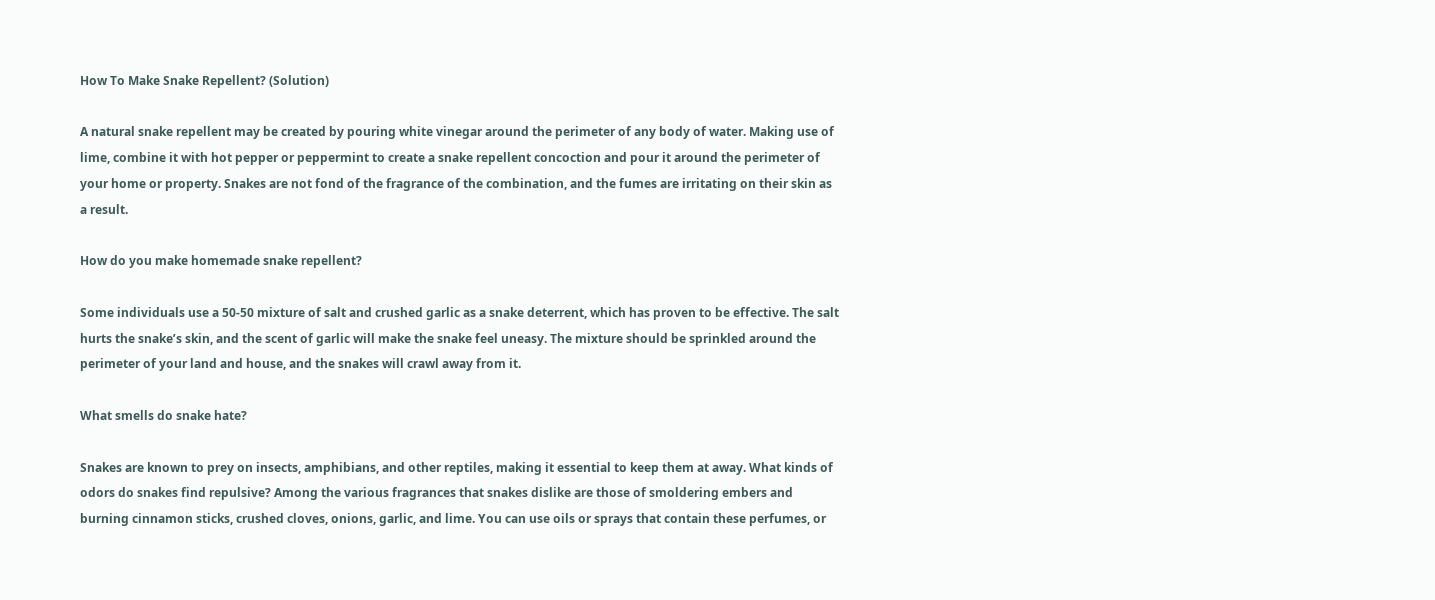How To Make Snake Repellent? (Solution)

A natural snake repellent may be created by pouring white vinegar around the perimeter of any body of water. Making use of lime, combine it with hot pepper or peppermint to create a snake repellent concoction and pour it around the perimeter of your home or property. Snakes are not fond of the fragrance of the combination, and the fumes are irritating on their skin as a result.

How do you make homemade snake repellent?

Some individuals use a 50-50 mixture of salt and crushed garlic as a snake deterrent, which has proven to be effective. The salt hurts the snake’s skin, and the scent of garlic will make the snake feel uneasy. The mixture should be sprinkled around the perimeter of your land and house, and the snakes will crawl away from it.

What smells do snake hate?

Snakes are known to prey on insects, amphibians, and other reptiles, making it essential to keep them at away. What kinds of odors do snakes find repulsive? Among the various fragrances that snakes dislike are those of smoldering embers and burning cinnamon sticks, crushed cloves, onions, garlic, and lime. You can use oils or sprays that contain these perfumes, or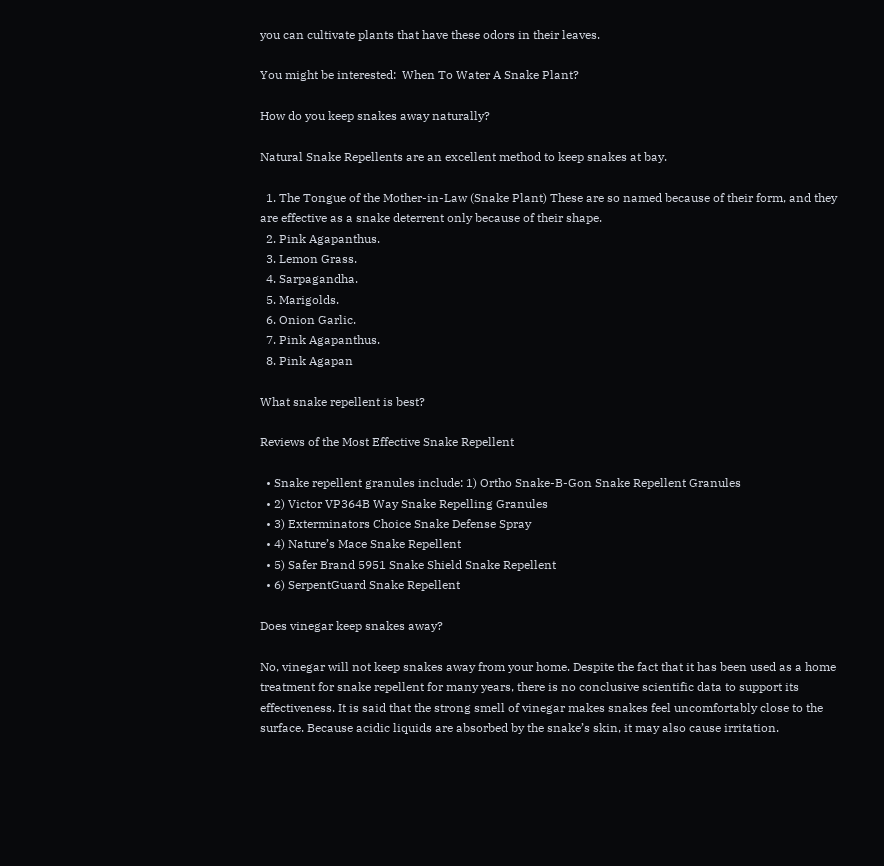you can cultivate plants that have these odors in their leaves.

You might be interested:  When To Water A Snake Plant?

How do you keep snakes away naturally?

Natural Snake Repellents are an excellent method to keep snakes at bay.

  1. The Tongue of the Mother-in-Law (Snake Plant) These are so named because of their form, and they are effective as a snake deterrent only because of their shape.
  2. Pink Agapanthus.
  3. Lemon Grass.
  4. Sarpagandha.
  5. Marigolds.
  6. Onion Garlic.
  7. Pink Agapanthus.
  8. Pink Agapan

What snake repellent is best?

Reviews of the Most Effective Snake Repellent

  • Snake repellent granules include: 1) Ortho Snake-B-Gon Snake Repellent Granules
  • 2) Victor VP364B Way Snake Repelling Granules
  • 3) Exterminators Choice Snake Defense Spray
  • 4) Nature’s Mace Snake Repellent
  • 5) Safer Brand 5951 Snake Shield Snake Repellent
  • 6) SerpentGuard Snake Repellent

Does vinegar keep snakes away?

No, vinegar will not keep snakes away from your home. Despite the fact that it has been used as a home treatment for snake repellent for many years, there is no conclusive scientific data to support its effectiveness. It is said that the strong smell of vinegar makes snakes feel uncomfortably close to the surface. Because acidic liquids are absorbed by the snake’s skin, it may also cause irritation.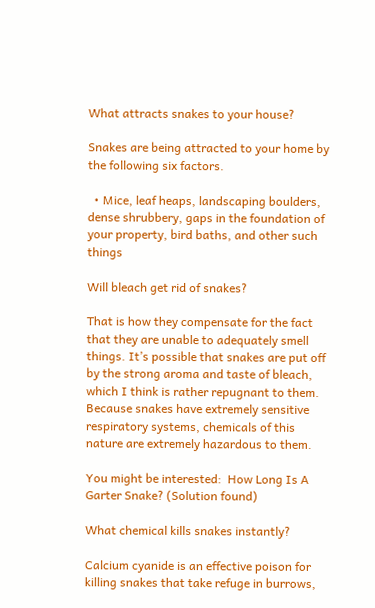What attracts snakes to your house?

Snakes are being attracted to your home by the following six factors.

  • Mice, leaf heaps, landscaping boulders, dense shrubbery, gaps in the foundation of your property, bird baths, and other such things

Will bleach get rid of snakes?

That is how they compensate for the fact that they are unable to adequately smell things. It’s possible that snakes are put off by the strong aroma and taste of bleach, which I think is rather repugnant to them. Because snakes have extremely sensitive respiratory systems, chemicals of this nature are extremely hazardous to them.

You might be interested:  How Long Is A Garter Snake? (Solution found)

What chemical kills snakes instantly?

Calcium cyanide is an effective poison for killing snakes that take refuge in burrows,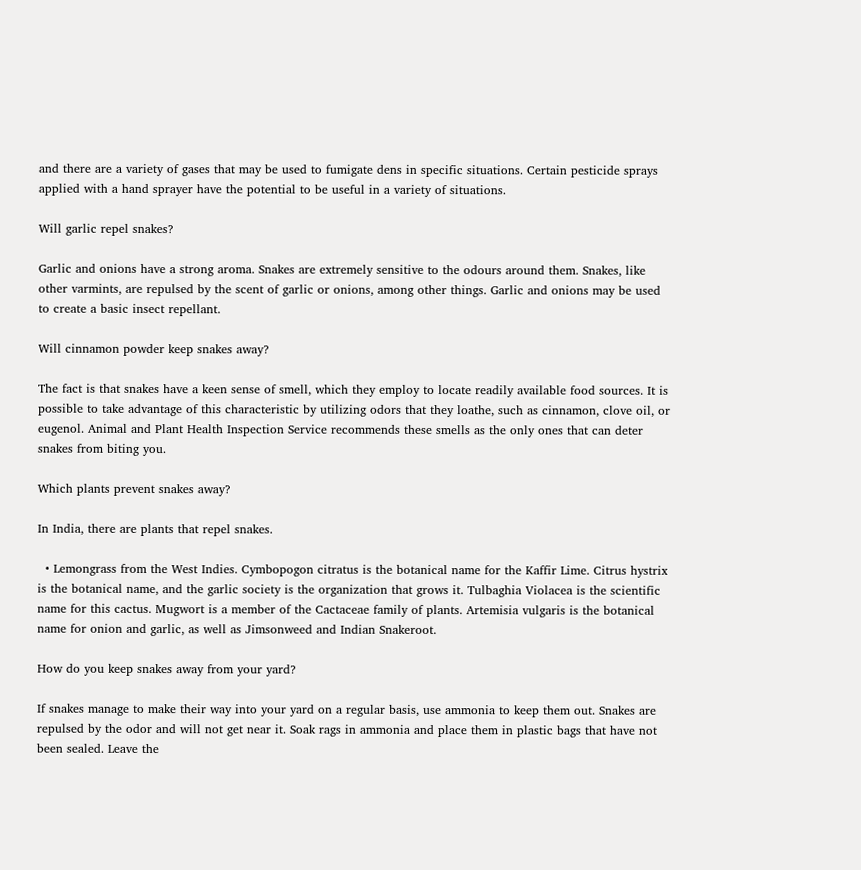and there are a variety of gases that may be used to fumigate dens in specific situations. Certain pesticide sprays applied with a hand sprayer have the potential to be useful in a variety of situations.

Will garlic repel snakes?

Garlic and onions have a strong aroma. Snakes are extremely sensitive to the odours around them. Snakes, like other varmints, are repulsed by the scent of garlic or onions, among other things. Garlic and onions may be used to create a basic insect repellant.

Will cinnamon powder keep snakes away?

The fact is that snakes have a keen sense of smell, which they employ to locate readily available food sources. It is possible to take advantage of this characteristic by utilizing odors that they loathe, such as cinnamon, clove oil, or eugenol. Animal and Plant Health Inspection Service recommends these smells as the only ones that can deter snakes from biting you.

Which plants prevent snakes away?

In India, there are plants that repel snakes.

  • Lemongrass from the West Indies. Cymbopogon citratus is the botanical name for the Kaffir Lime. Citrus hystrix is the botanical name, and the garlic society is the organization that grows it. Tulbaghia Violacea is the scientific name for this cactus. Mugwort is a member of the Cactaceae family of plants. Artemisia vulgaris is the botanical name for onion and garlic, as well as Jimsonweed and Indian Snakeroot.

How do you keep snakes away from your yard?

If snakes manage to make their way into your yard on a regular basis, use ammonia to keep them out. Snakes are repulsed by the odor and will not get near it. Soak rags in ammonia and place them in plastic bags that have not been sealed. Leave the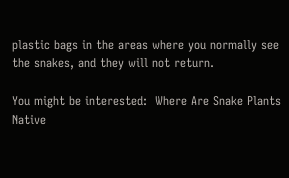plastic bags in the areas where you normally see the snakes, and they will not return.

You might be interested:  Where Are Snake Plants Native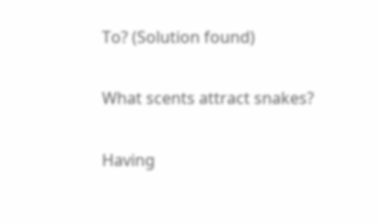To? (Solution found)

What scents attract snakes?

Having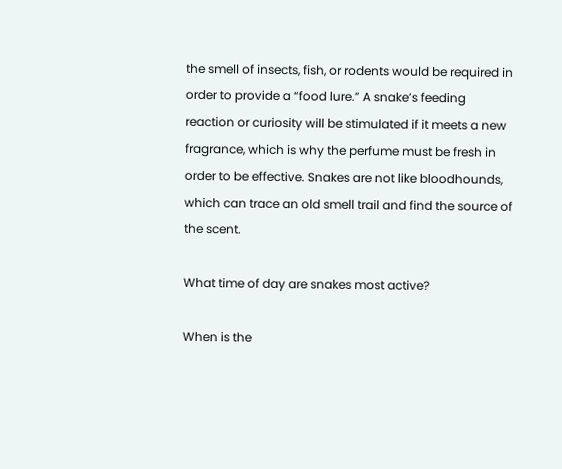the smell of insects, fish, or rodents would be required in order to provide a “food lure.” A snake’s feeding reaction or curiosity will be stimulated if it meets a new fragrance, which is why the perfume must be fresh in order to be effective. Snakes are not like bloodhounds, which can trace an old smell trail and find the source of the scent.

What time of day are snakes most active?

When is the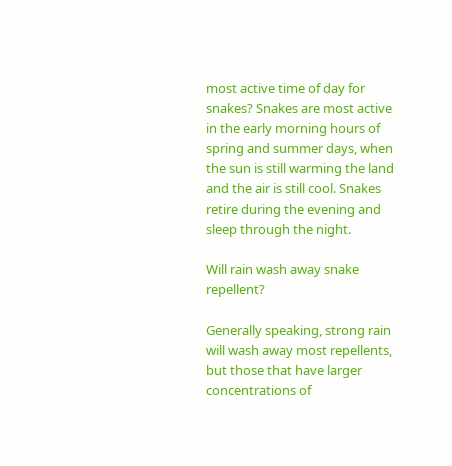most active time of day for snakes? Snakes are most active in the early morning hours of spring and summer days, when the sun is still warming the land and the air is still cool. Snakes retire during the evening and sleep through the night.

Will rain wash away snake repellent?

Generally speaking, strong rain will wash away most repellents, but those that have larger concentrations of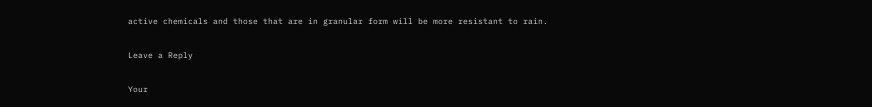active chemicals and those that are in granular form will be more resistant to rain.

Leave a Reply

Your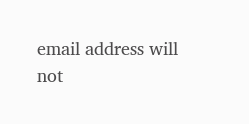email address will not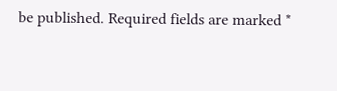be published. Required fields are marked *